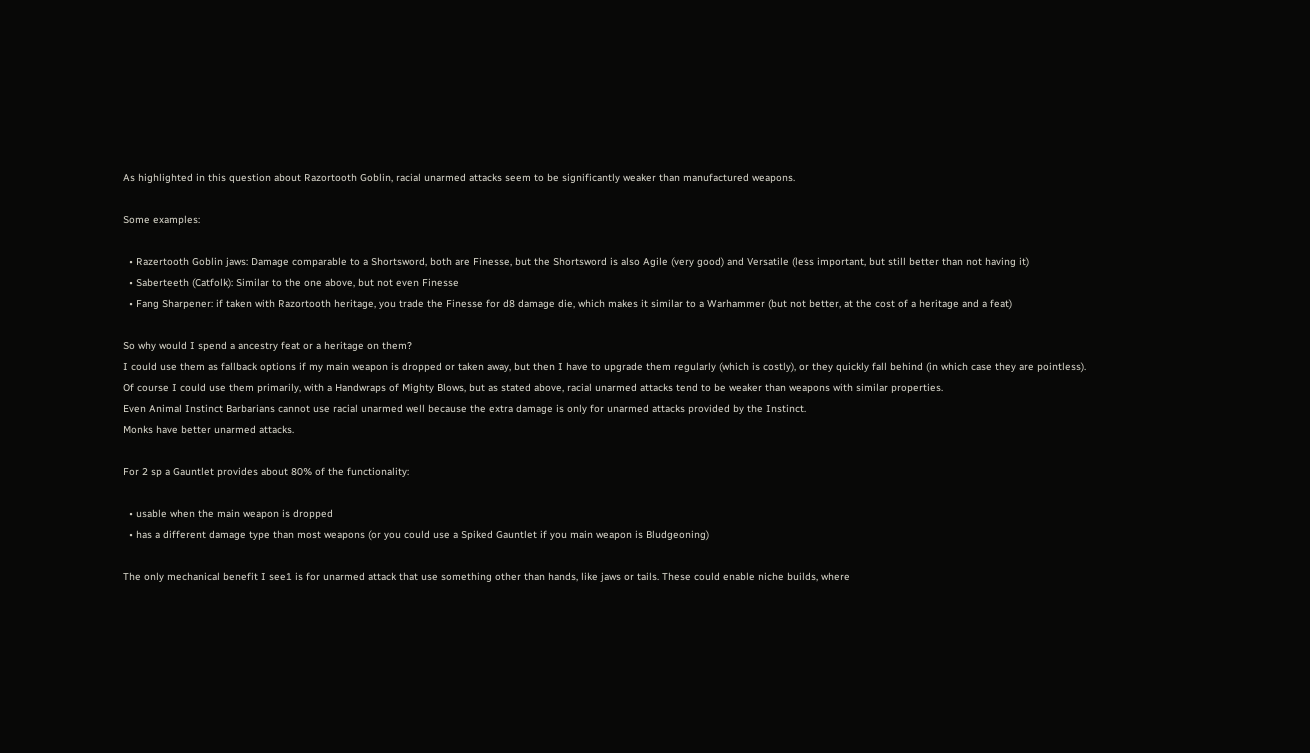As highlighted in this question about Razortooth Goblin, racial unarmed attacks seem to be significantly weaker than manufactured weapons.

Some examples:

  • Razertooth Goblin jaws: Damage comparable to a Shortsword, both are Finesse, but the Shortsword is also Agile (very good) and Versatile (less important, but still better than not having it)
  • Saberteeth (Catfolk): Similar to the one above, but not even Finesse
  • Fang Sharpener: if taken with Razortooth heritage, you trade the Finesse for d8 damage die, which makes it similar to a Warhammer (but not better, at the cost of a heritage and a feat)

So why would I spend a ancestry feat or a heritage on them?
I could use them as fallback options if my main weapon is dropped or taken away, but then I have to upgrade them regularly (which is costly), or they quickly fall behind (in which case they are pointless).
Of course I could use them primarily, with a Handwraps of Mighty Blows, but as stated above, racial unarmed attacks tend to be weaker than weapons with similar properties.
Even Animal Instinct Barbarians cannot use racial unarmed well because the extra damage is only for unarmed attacks provided by the Instinct.
Monks have better unarmed attacks.

For 2 sp a Gauntlet provides about 80% of the functionality:

  • usable when the main weapon is dropped
  • has a different damage type than most weapons (or you could use a Spiked Gauntlet if you main weapon is Bludgeoning)

The only mechanical benefit I see1 is for unarmed attack that use something other than hands, like jaws or tails. These could enable niche builds, where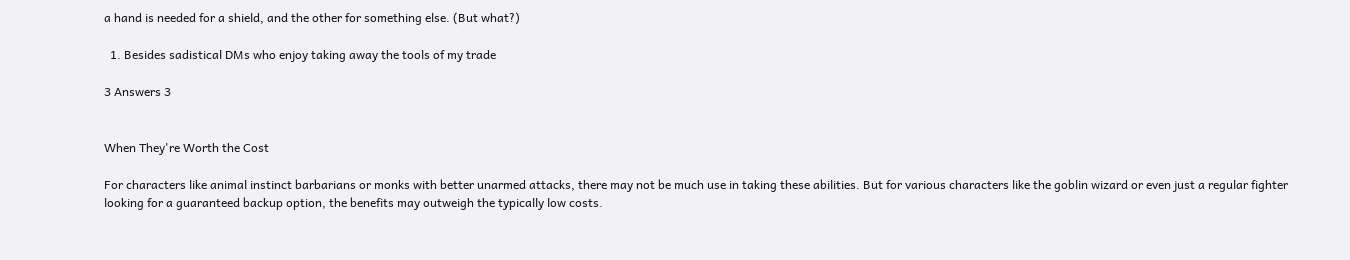a hand is needed for a shield, and the other for something else. (But what?)

  1. Besides sadistical DMs who enjoy taking away the tools of my trade

3 Answers 3


When They're Worth the Cost

For characters like animal instinct barbarians or monks with better unarmed attacks, there may not be much use in taking these abilities. But for various characters like the goblin wizard or even just a regular fighter looking for a guaranteed backup option, the benefits may outweigh the typically low costs.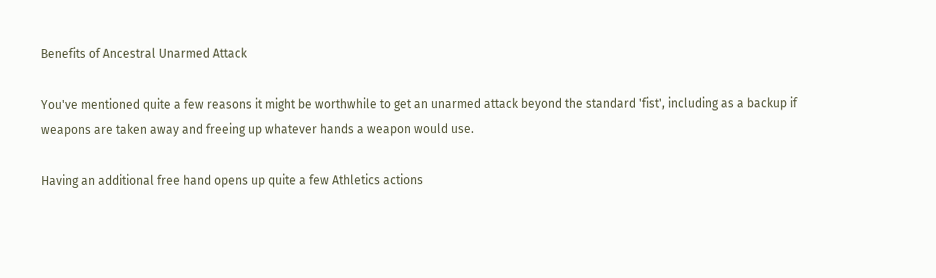Benefits of Ancestral Unarmed Attack

You've mentioned quite a few reasons it might be worthwhile to get an unarmed attack beyond the standard 'fist', including as a backup if weapons are taken away and freeing up whatever hands a weapon would use.

Having an additional free hand opens up quite a few Athletics actions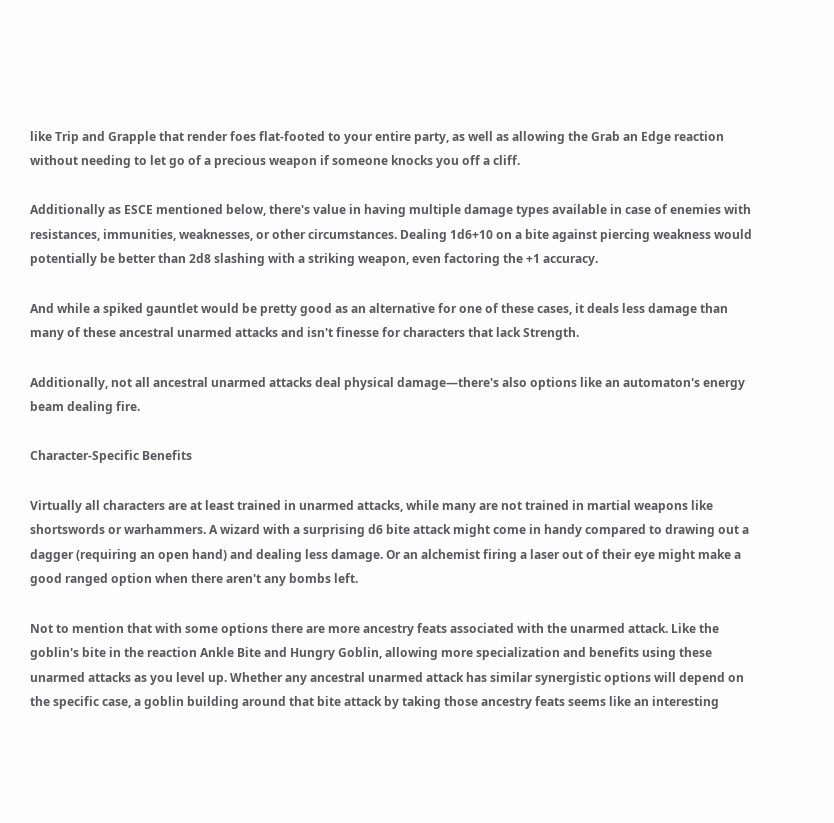like Trip and Grapple that render foes flat-footed to your entire party, as well as allowing the Grab an Edge reaction without needing to let go of a precious weapon if someone knocks you off a cliff.

Additionally as ESCE mentioned below, there's value in having multiple damage types available in case of enemies with resistances, immunities, weaknesses, or other circumstances. Dealing 1d6+10 on a bite against piercing weakness would potentially be better than 2d8 slashing with a striking weapon, even factoring the +1 accuracy.

And while a spiked gauntlet would be pretty good as an alternative for one of these cases, it deals less damage than many of these ancestral unarmed attacks and isn't finesse for characters that lack Strength.

Additionally, not all ancestral unarmed attacks deal physical damage—there's also options like an automaton's energy beam dealing fire.

Character-Specific Benefits

Virtually all characters are at least trained in unarmed attacks, while many are not trained in martial weapons like shortswords or warhammers. A wizard with a surprising d6 bite attack might come in handy compared to drawing out a dagger (requiring an open hand) and dealing less damage. Or an alchemist firing a laser out of their eye might make a good ranged option when there aren't any bombs left.

Not to mention that with some options there are more ancestry feats associated with the unarmed attack. Like the goblin's bite in the reaction Ankle Bite and Hungry Goblin, allowing more specialization and benefits using these unarmed attacks as you level up. Whether any ancestral unarmed attack has similar synergistic options will depend on the specific case, a goblin building around that bite attack by taking those ancestry feats seems like an interesting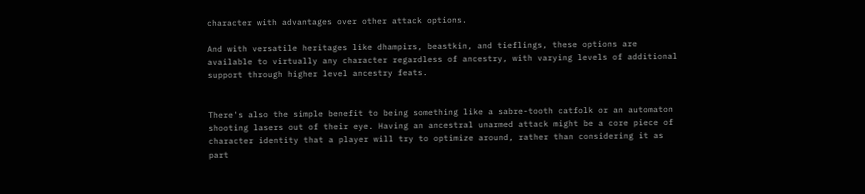character with advantages over other attack options.

And with versatile heritages like dhampirs, beastkin, and tieflings, these options are available to virtually any character regardless of ancestry, with varying levels of additional support through higher level ancestry feats.


There's also the simple benefit to being something like a sabre-tooth catfolk or an automaton shooting lasers out of their eye. Having an ancestral unarmed attack might be a core piece of character identity that a player will try to optimize around, rather than considering it as part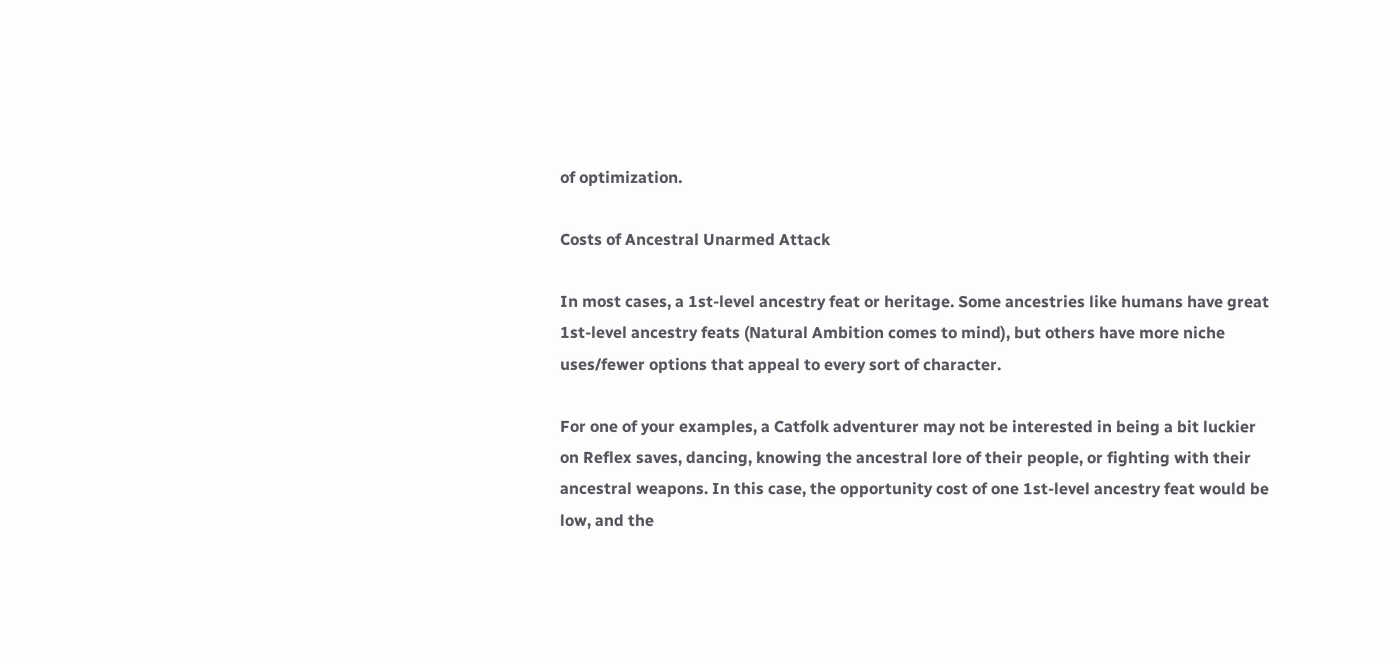of optimization.

Costs of Ancestral Unarmed Attack

In most cases, a 1st-level ancestry feat or heritage. Some ancestries like humans have great 1st-level ancestry feats (Natural Ambition comes to mind), but others have more niche uses/fewer options that appeal to every sort of character.

For one of your examples, a Catfolk adventurer may not be interested in being a bit luckier on Reflex saves, dancing, knowing the ancestral lore of their people, or fighting with their ancestral weapons. In this case, the opportunity cost of one 1st-level ancestry feat would be low, and the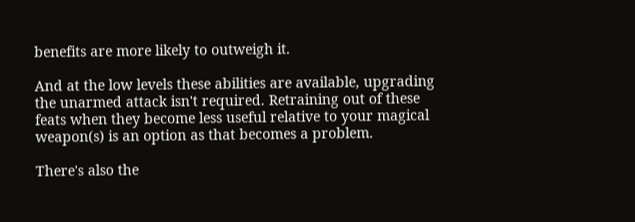benefits are more likely to outweigh it.

And at the low levels these abilities are available, upgrading the unarmed attack isn't required. Retraining out of these feats when they become less useful relative to your magical weapon(s) is an option as that becomes a problem.

There's also the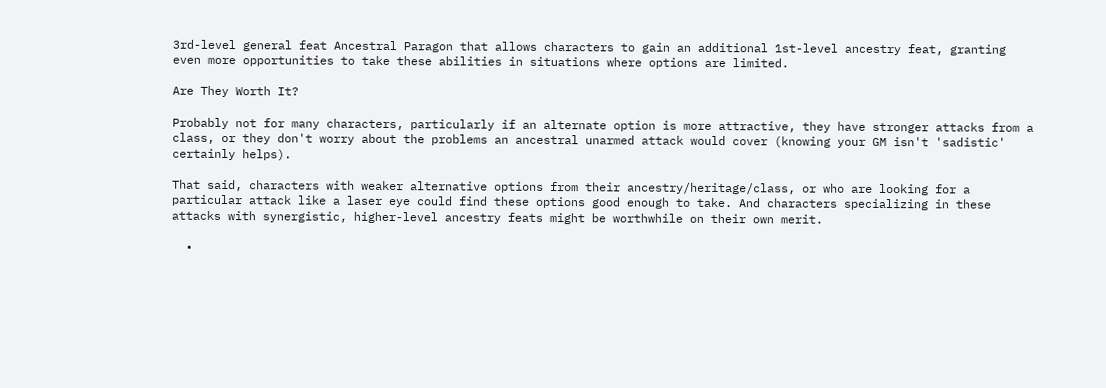3rd-level general feat Ancestral Paragon that allows characters to gain an additional 1st-level ancestry feat, granting even more opportunities to take these abilities in situations where options are limited.

Are They Worth It?

Probably not for many characters, particularly if an alternate option is more attractive, they have stronger attacks from a class, or they don't worry about the problems an ancestral unarmed attack would cover (knowing your GM isn't 'sadistic' certainly helps).

That said, characters with weaker alternative options from their ancestry/heritage/class, or who are looking for a particular attack like a laser eye could find these options good enough to take. And characters specializing in these attacks with synergistic, higher-level ancestry feats might be worthwhile on their own merit.

  •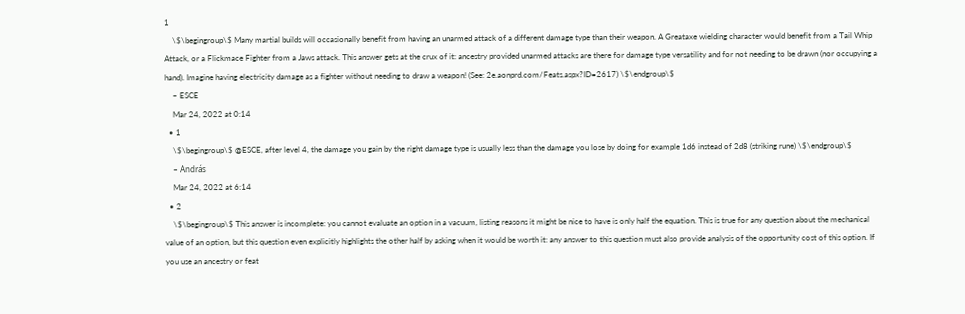1
    \$\begingroup\$ Many martial builds will occasionally benefit from having an unarmed attack of a different damage type than their weapon. A Greataxe wielding character would benefit from a Tail Whip Attack, or a Flickmace Fighter from a Jaws attack. This answer gets at the crux of it: ancestry provided unarmed attacks are there for damage type versatility and for not needing to be drawn (nor occupying a hand). Imagine having electricity damage as a fighter without needing to draw a weapon! (See: 2e.aonprd.com/Feats.aspx?ID=2617) \$\endgroup\$
    – ESCE
    Mar 24, 2022 at 0:14
  • 1
    \$\begingroup\$ @ESCE, after level 4, the damage you gain by the right damage type is usually less than the damage you lose by doing for example 1d6 instead of 2d8 (striking rune) \$\endgroup\$
    – András
    Mar 24, 2022 at 6:14
  • 2
    \$\begingroup\$ This answer is incomplete: you cannot evaluate an option in a vacuum, listing reasons it might be nice to have is only half the equation. This is true for any question about the mechanical value of an option, but this question even explicitly highlights the other half by asking when it would be worth it: any answer to this question must also provide analysis of the opportunity cost of this option. If you use an ancestry or feat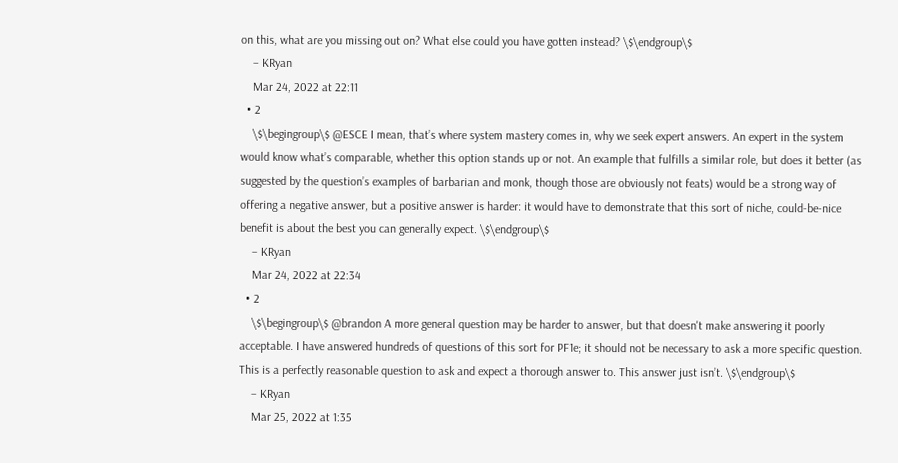on this, what are you missing out on? What else could you have gotten instead? \$\endgroup\$
    – KRyan
    Mar 24, 2022 at 22:11
  • 2
    \$\begingroup\$ @ESCE I mean, that’s where system mastery comes in, why we seek expert answers. An expert in the system would know what’s comparable, whether this option stands up or not. An example that fulfills a similar role, but does it better (as suggested by the question’s examples of barbarian and monk, though those are obviously not feats) would be a strong way of offering a negative answer, but a positive answer is harder: it would have to demonstrate that this sort of niche, could-be-nice benefit is about the best you can generally expect. \$\endgroup\$
    – KRyan
    Mar 24, 2022 at 22:34
  • 2
    \$\begingroup\$ @brandon A more general question may be harder to answer, but that doesn't make answering it poorly acceptable. I have answered hundreds of questions of this sort for PF1e; it should not be necessary to ask a more specific question. This is a perfectly reasonable question to ask and expect a thorough answer to. This answer just isn’t. \$\endgroup\$
    – KRyan
    Mar 25, 2022 at 1:35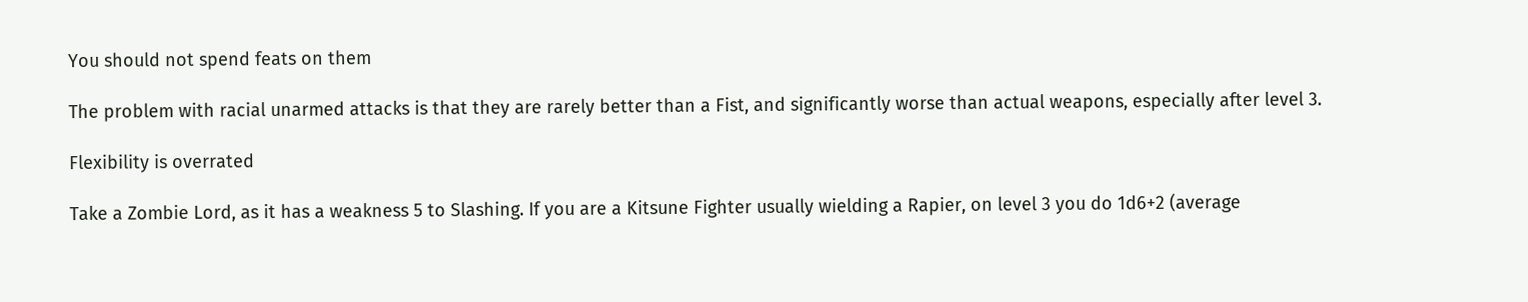You should not spend feats on them

The problem with racial unarmed attacks is that they are rarely better than a Fist, and significantly worse than actual weapons, especially after level 3.

Flexibility is overrated

Take a Zombie Lord, as it has a weakness 5 to Slashing. If you are a Kitsune Fighter usually wielding a Rapier, on level 3 you do 1d6+2 (average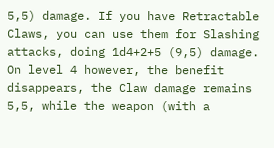5,5) damage. If you have Retractable Claws, you can use them for Slashing attacks, doing 1d4+2+5 (9,5) damage.
On level 4 however, the benefit disappears, the Claw damage remains 5,5, while the weapon (with a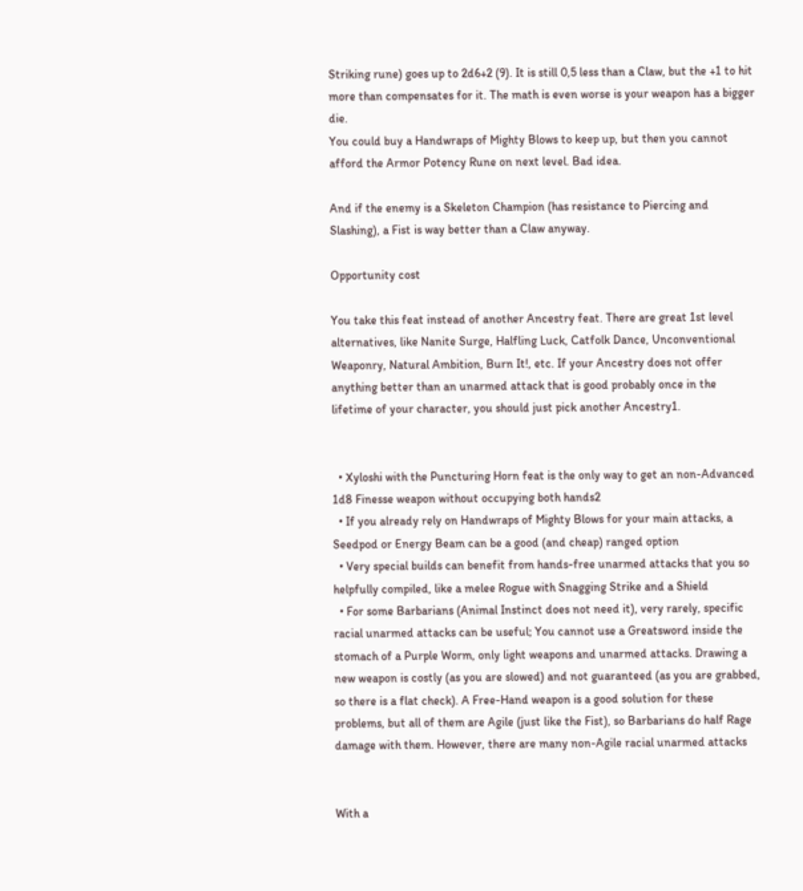Striking rune) goes up to 2d6+2 (9). It is still 0,5 less than a Claw, but the +1 to hit more than compensates for it. The math is even worse is your weapon has a bigger die.
You could buy a Handwraps of Mighty Blows to keep up, but then you cannot afford the Armor Potency Rune on next level. Bad idea.

And if the enemy is a Skeleton Champion (has resistance to Piercing and Slashing), a Fist is way better than a Claw anyway.

Opportunity cost

You take this feat instead of another Ancestry feat. There are great 1st level alternatives, like Nanite Surge, Halfling Luck, Catfolk Dance, Unconventional Weaponry, Natural Ambition, Burn It!, etc. If your Ancestry does not offer anything better than an unarmed attack that is good probably once in the lifetime of your character, you should just pick another Ancestry1.


  • Xyloshi with the Puncturing Horn feat is the only way to get an non-Advanced 1d8 Finesse weapon without occupying both hands2
  • If you already rely on Handwraps of Mighty Blows for your main attacks, a Seedpod or Energy Beam can be a good (and cheap) ranged option
  • Very special builds can benefit from hands-free unarmed attacks that you so helpfully compiled, like a melee Rogue with Snagging Strike and a Shield
  • For some Barbarians (Animal Instinct does not need it), very rarely, specific racial unarmed attacks can be useful; You cannot use a Greatsword inside the stomach of a Purple Worm, only light weapons and unarmed attacks. Drawing a new weapon is costly (as you are slowed) and not guaranteed (as you are grabbed, so there is a flat check). A Free-Hand weapon is a good solution for these problems, but all of them are Agile (just like the Fist), so Barbarians do half Rage damage with them. However, there are many non-Agile racial unarmed attacks


With a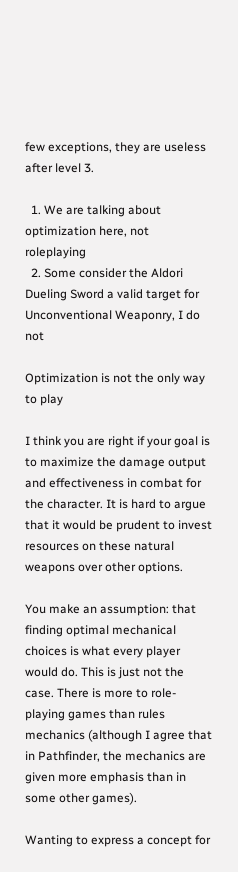few exceptions, they are useless after level 3.

  1. We are talking about optimization here, not roleplaying
  2. Some consider the Aldori Dueling Sword a valid target for Unconventional Weaponry, I do not

Optimization is not the only way to play

I think you are right if your goal is to maximize the damage output and effectiveness in combat for the character. It is hard to argue that it would be prudent to invest resources on these natural weapons over other options.

You make an assumption: that finding optimal mechanical choices is what every player would do. This is just not the case. There is more to role-playing games than rules mechanics (although I agree that in Pathfinder, the mechanics are given more emphasis than in some other games).

Wanting to express a concept for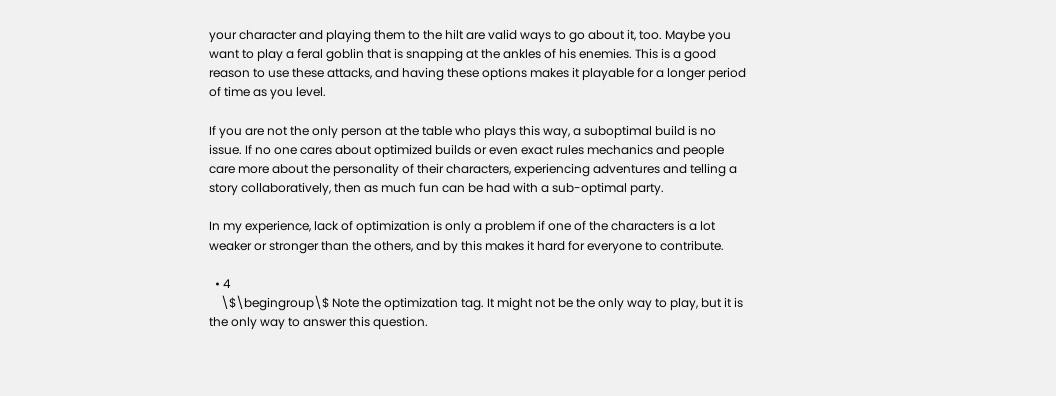your character and playing them to the hilt are valid ways to go about it, too. Maybe you want to play a feral goblin that is snapping at the ankles of his enemies. This is a good reason to use these attacks, and having these options makes it playable for a longer period of time as you level.

If you are not the only person at the table who plays this way, a suboptimal build is no issue. If no one cares about optimized builds or even exact rules mechanics and people care more about the personality of their characters, experiencing adventures and telling a story collaboratively, then as much fun can be had with a sub-optimal party.

In my experience, lack of optimization is only a problem if one of the characters is a lot weaker or stronger than the others, and by this makes it hard for everyone to contribute.

  • 4
    \$\begingroup\$ Note the optimization tag. It might not be the only way to play, but it is the only way to answer this question.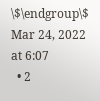\$\endgroup\$ Mar 24, 2022 at 6:07
  • 2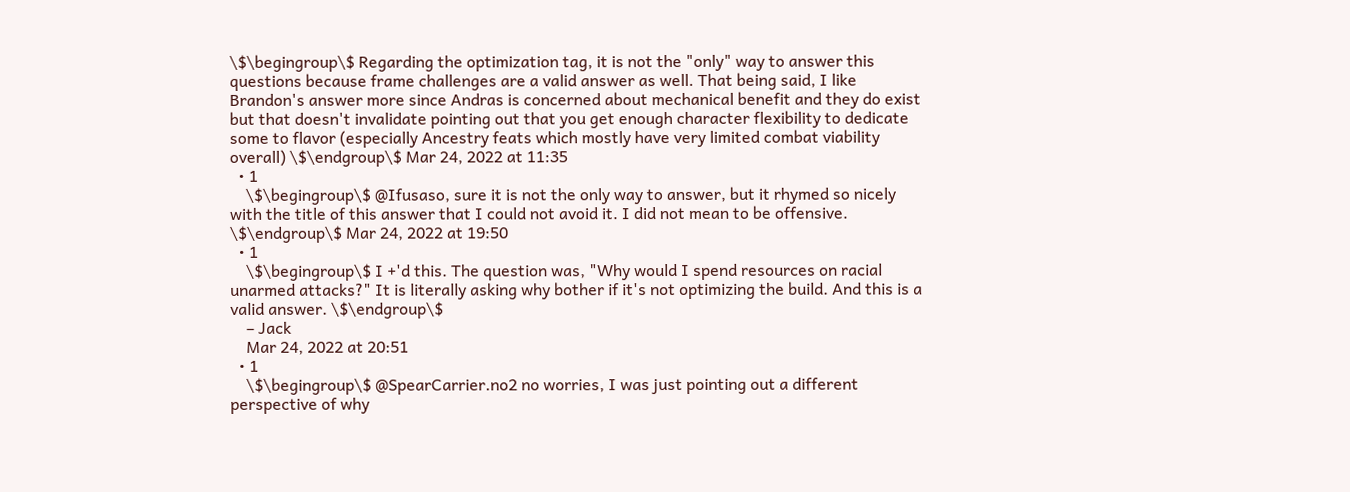\$\begingroup\$ Regarding the optimization tag, it is not the "only" way to answer this questions because frame challenges are a valid answer as well. That being said, I like Brandon's answer more since Andras is concerned about mechanical benefit and they do exist but that doesn't invalidate pointing out that you get enough character flexibility to dedicate some to flavor (especially Ancestry feats which mostly have very limited combat viability overall) \$\endgroup\$ Mar 24, 2022 at 11:35
  • 1
    \$\begingroup\$ @Ifusaso, sure it is not the only way to answer, but it rhymed so nicely with the title of this answer that I could not avoid it. I did not mean to be offensive. \$\endgroup\$ Mar 24, 2022 at 19:50
  • 1
    \$\begingroup\$ I +'d this. The question was, "Why would I spend resources on racial unarmed attacks?" It is literally asking why bother if it's not optimizing the build. And this is a valid answer. \$\endgroup\$
    – Jack
    Mar 24, 2022 at 20:51
  • 1
    \$\begingroup\$ @SpearCarrier.no2 no worries, I was just pointing out a different perspective of why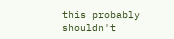this probably shouldn't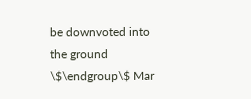be downvoted into the ground \$\endgroup\$ Mar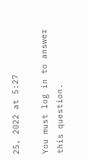25, 2022 at 5:27

You must log in to answer this question.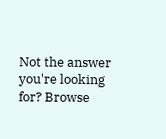Not the answer you're looking for? Browse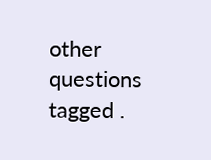other questions tagged .